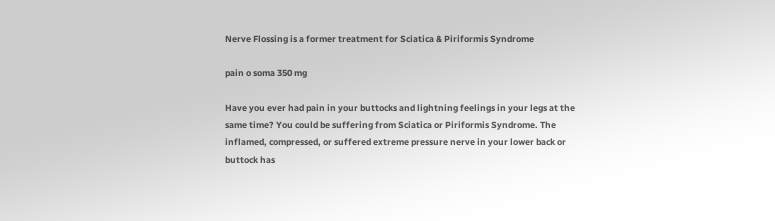Nerve Flossing is a former treatment for Sciatica & Piriformis Syndrome

pain o soma 350 mg

Have you ever had pain in your buttocks and lightning feelings in your legs at the same time? You could be suffering from Sciatica or Piriformis Syndrome. The inflamed, compressed, or suffered extreme pressure nerve in your lower back or buttock has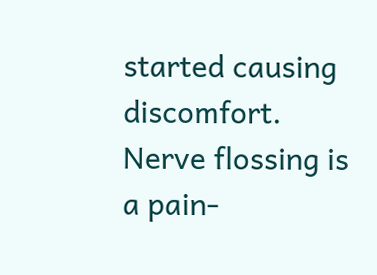started causing discomfort. Nerve flossing is a pain-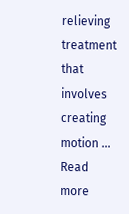relieving treatment that involves creating motion … Read more